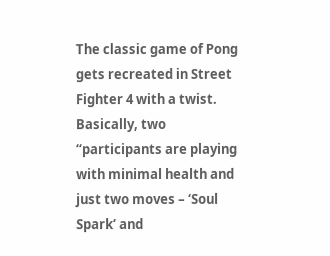The classic game of Pong gets recreated in Street Fighter 4 with a twist. Basically, two “participants are playing with minimal health and just two moves – ‘Soul Spark’ and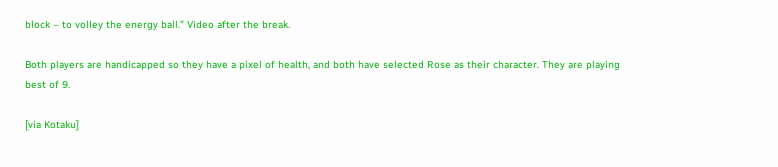block – to volley the energy ball.” Video after the break.

Both players are handicapped so they have a pixel of health, and both have selected Rose as their character. They are playing best of 9.

[via Kotaku]